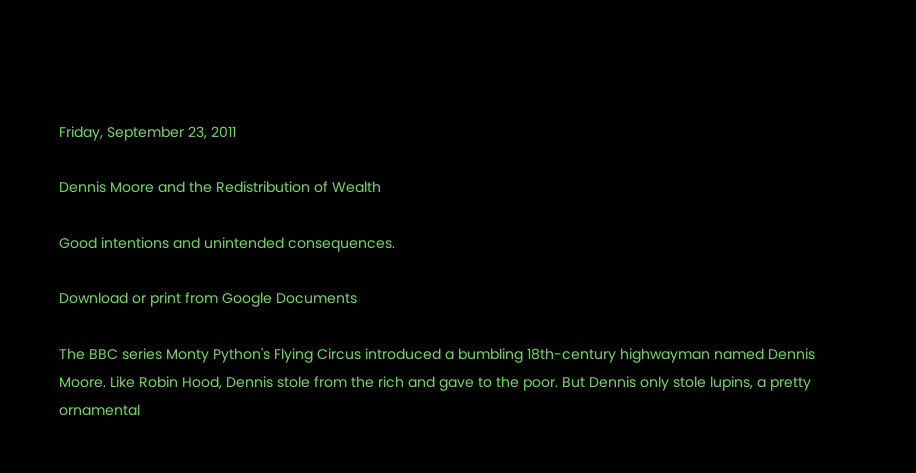Friday, September 23, 2011

Dennis Moore and the Redistribution of Wealth

Good intentions and unintended consequences.

Download or print from Google Documents

The BBC series Monty Python's Flying Circus introduced a bumbling 18th-century highwayman named Dennis Moore. Like Robin Hood, Dennis stole from the rich and gave to the poor. But Dennis only stole lupins, a pretty ornamental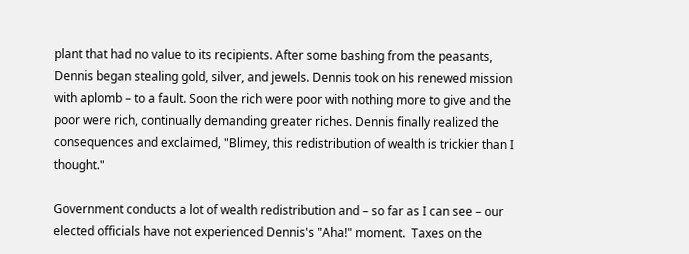plant that had no value to its recipients. After some bashing from the peasants, Dennis began stealing gold, silver, and jewels. Dennis took on his renewed mission with aplomb – to a fault. Soon the rich were poor with nothing more to give and the poor were rich, continually demanding greater riches. Dennis finally realized the consequences and exclaimed, "Blimey, this redistribution of wealth is trickier than I thought."

Government conducts a lot of wealth redistribution and – so far as I can see – our elected officials have not experienced Dennis's "Aha!" moment.  Taxes on the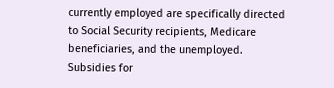currently employed are specifically directed to Social Security recipients, Medicare beneficiaries, and the unemployed.  Subsidies for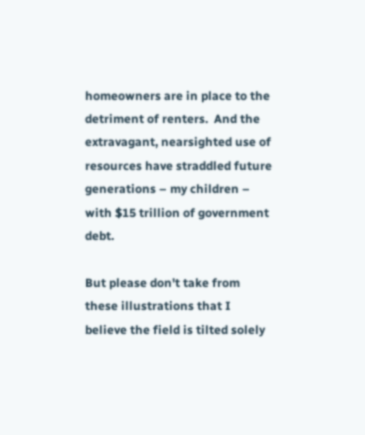homeowners are in place to the detriment of renters.  And the extravagant, nearsighted use of resources have straddled future generations – my children – with $15 trillion of government debt.

But please don't take from these illustrations that I believe the field is tilted solely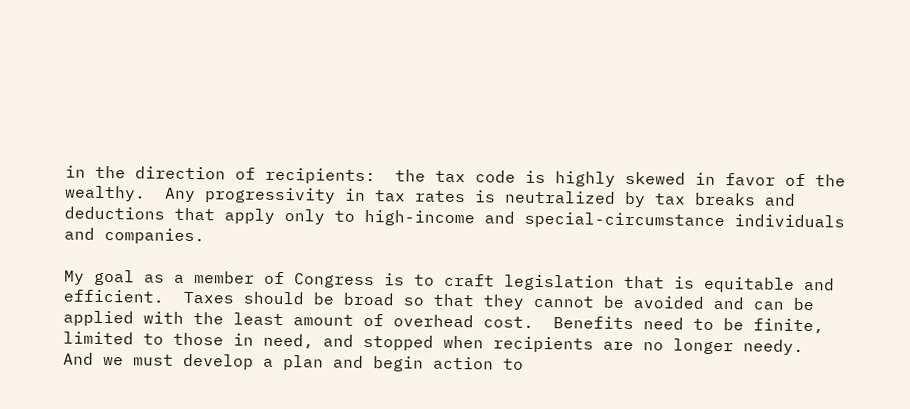in the direction of recipients:  the tax code is highly skewed in favor of the wealthy.  Any progressivity in tax rates is neutralized by tax breaks and deductions that apply only to high-income and special-circumstance individuals and companies.

My goal as a member of Congress is to craft legislation that is equitable and efficient.  Taxes should be broad so that they cannot be avoided and can be applied with the least amount of overhead cost.  Benefits need to be finite, limited to those in need, and stopped when recipients are no longer needy.  And we must develop a plan and begin action to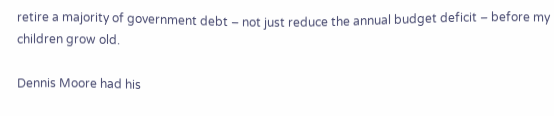retire a majority of government debt – not just reduce the annual budget deficit – before my children grow old.

Dennis Moore had his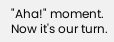"Aha!" moment.  Now it's our turn.